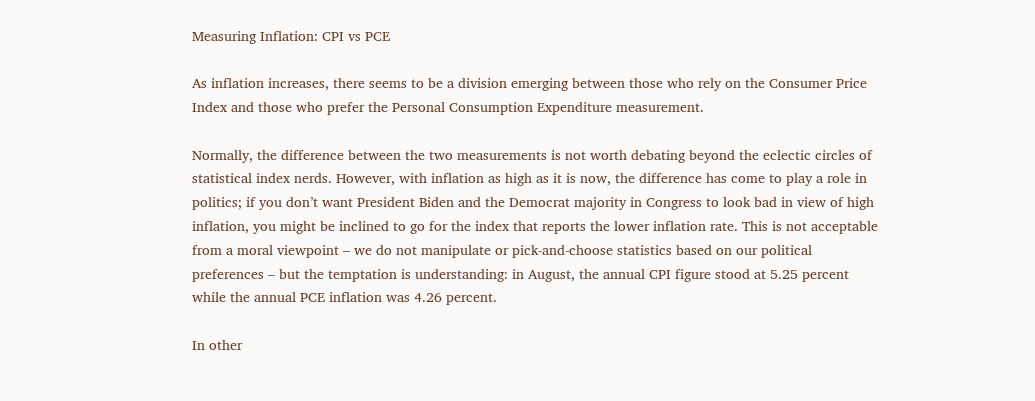Measuring Inflation: CPI vs PCE

As inflation increases, there seems to be a division emerging between those who rely on the Consumer Price Index and those who prefer the Personal Consumption Expenditure measurement.

Normally, the difference between the two measurements is not worth debating beyond the eclectic circles of statistical index nerds. However, with inflation as high as it is now, the difference has come to play a role in politics; if you don’t want President Biden and the Democrat majority in Congress to look bad in view of high inflation, you might be inclined to go for the index that reports the lower inflation rate. This is not acceptable from a moral viewpoint – we do not manipulate or pick-and-choose statistics based on our political preferences – but the temptation is understanding: in August, the annual CPI figure stood at 5.25 percent while the annual PCE inflation was 4.26 percent.

In other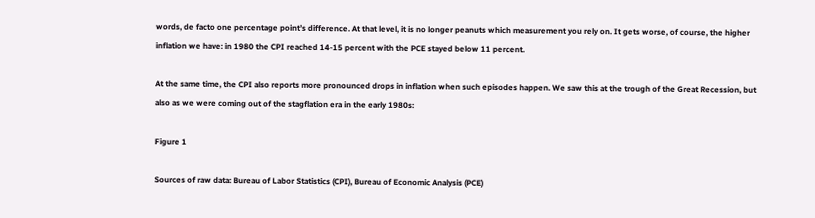words, de facto one percentage point’s difference. At that level, it is no longer peanuts which measurement you rely on. It gets worse, of course, the higher inflation we have: in 1980 the CPI reached 14-15 percent with the PCE stayed below 11 percent.

At the same time, the CPI also reports more pronounced drops in inflation when such episodes happen. We saw this at the trough of the Great Recession, but also as we were coming out of the stagflation era in the early 1980s:

Figure 1

Sources of raw data: Bureau of Labor Statistics (CPI), Bureau of Economic Analysis (PCE)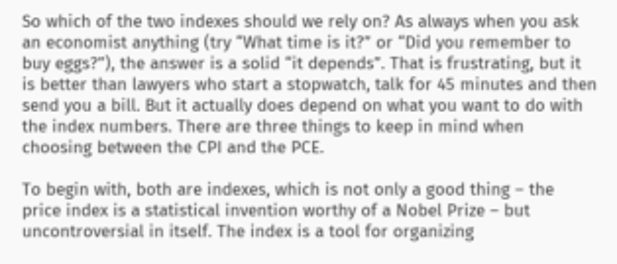So which of the two indexes should we rely on? As always when you ask an economist anything (try “What time is it?” or “Did you remember to buy eggs?”), the answer is a solid “it depends”. That is frustrating, but it is better than lawyers who start a stopwatch, talk for 45 minutes and then send you a bill. But it actually does depend on what you want to do with the index numbers. There are three things to keep in mind when choosing between the CPI and the PCE.

To begin with, both are indexes, which is not only a good thing – the price index is a statistical invention worthy of a Nobel Prize – but uncontroversial in itself. The index is a tool for organizing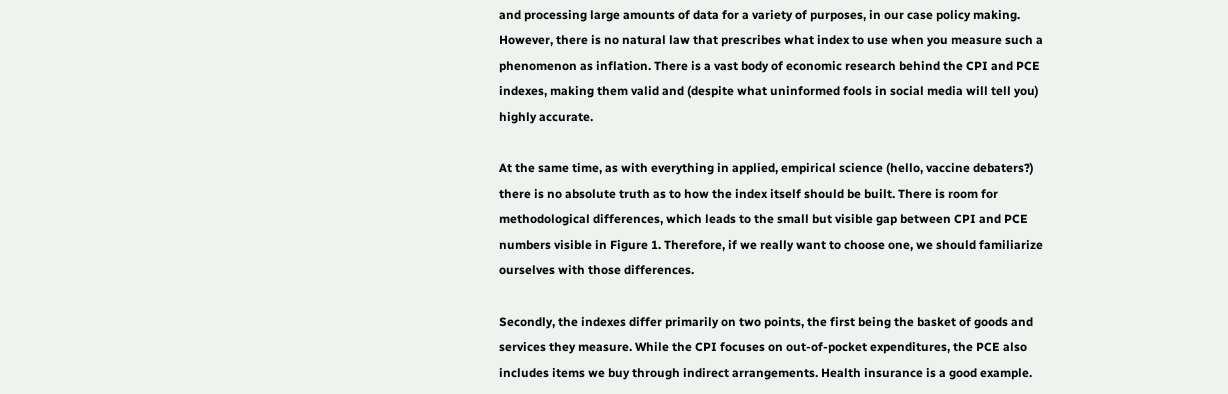and processing large amounts of data for a variety of purposes, in our case policy making. However, there is no natural law that prescribes what index to use when you measure such a phenomenon as inflation. There is a vast body of economic research behind the CPI and PCE indexes, making them valid and (despite what uninformed fools in social media will tell you) highly accurate.

At the same time, as with everything in applied, empirical science (hello, vaccine debaters?) there is no absolute truth as to how the index itself should be built. There is room for methodological differences, which leads to the small but visible gap between CPI and PCE numbers visible in Figure 1. Therefore, if we really want to choose one, we should familiarize ourselves with those differences.

Secondly, the indexes differ primarily on two points, the first being the basket of goods and services they measure. While the CPI focuses on out-of-pocket expenditures, the PCE also includes items we buy through indirect arrangements. Health insurance is a good example.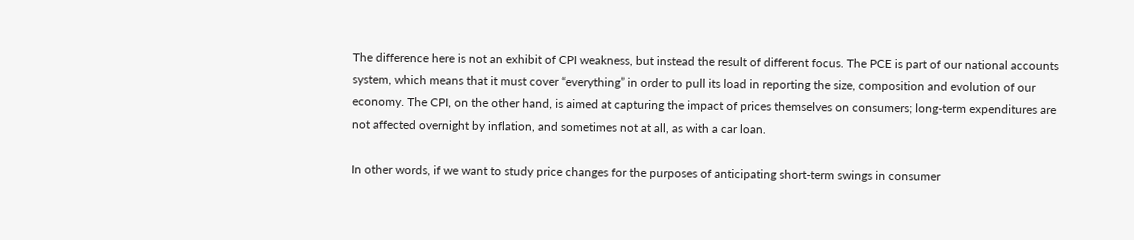The difference here is not an exhibit of CPI weakness, but instead the result of different focus. The PCE is part of our national accounts system, which means that it must cover “everything” in order to pull its load in reporting the size, composition and evolution of our economy. The CPI, on the other hand, is aimed at capturing the impact of prices themselves on consumers; long-term expenditures are not affected overnight by inflation, and sometimes not at all, as with a car loan.

In other words, if we want to study price changes for the purposes of anticipating short-term swings in consumer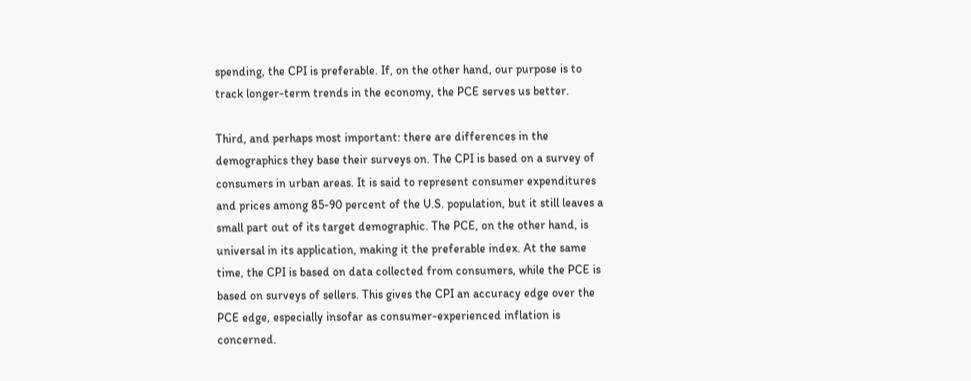spending, the CPI is preferable. If, on the other hand, our purpose is to track longer-term trends in the economy, the PCE serves us better.

Third, and perhaps most important: there are differences in the demographics they base their surveys on. The CPI is based on a survey of consumers in urban areas. It is said to represent consumer expenditures and prices among 85-90 percent of the U.S. population, but it still leaves a small part out of its target demographic. The PCE, on the other hand, is universal in its application, making it the preferable index. At the same time, the CPI is based on data collected from consumers, while the PCE is based on surveys of sellers. This gives the CPI an accuracy edge over the PCE edge, especially insofar as consumer-experienced inflation is concerned.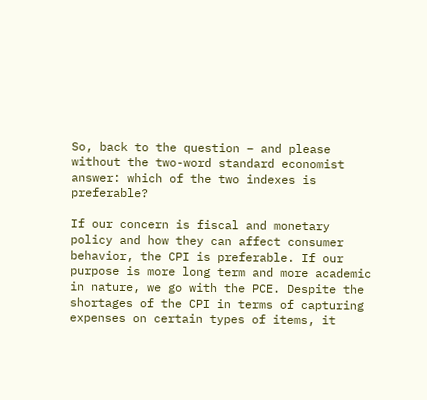So, back to the question – and please without the two-word standard economist answer: which of the two indexes is preferable?

If our concern is fiscal and monetary policy and how they can affect consumer behavior, the CPI is preferable. If our purpose is more long term and more academic in nature, we go with the PCE. Despite the shortages of the CPI in terms of capturing expenses on certain types of items, it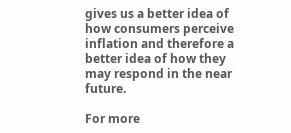gives us a better idea of how consumers perceive inflation and therefore a better idea of how they may respond in the near future.

For more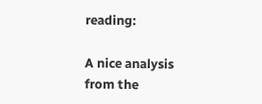reading:

A nice analysis from the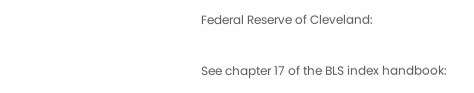Federal Reserve of Cleveland:

See chapter 17 of the BLS index handbook: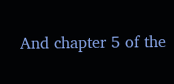And chapter 5 of the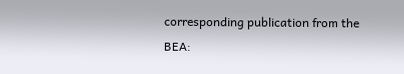corresponding publication from the BEA: